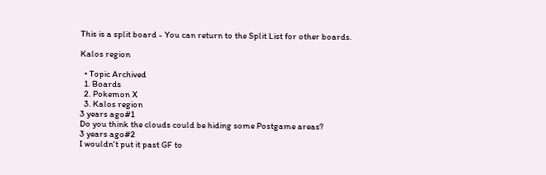This is a split board - You can return to the Split List for other boards.

Kalos region

  • Topic Archived
  1. Boards
  2. Pokemon X
  3. Kalos region
3 years ago#1
Do you think the clouds could be hiding some Postgame areas?
3 years ago#2
I wouldn't put it past GF to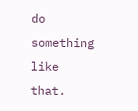do something like that.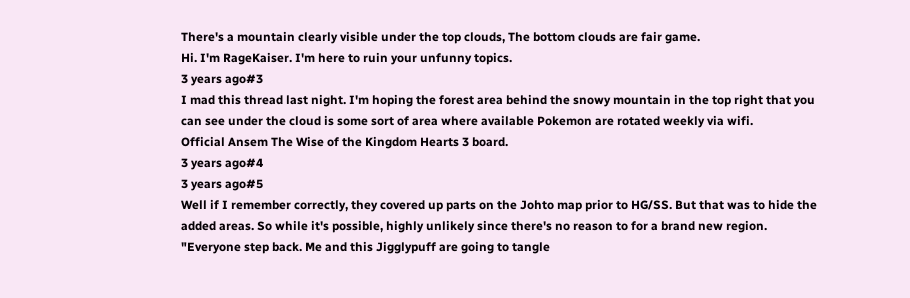There's a mountain clearly visible under the top clouds, The bottom clouds are fair game.
Hi. I'm RageKaiser. I'm here to ruin your unfunny topics.
3 years ago#3
I mad this thread last night. I'm hoping the forest area behind the snowy mountain in the top right that you can see under the cloud is some sort of area where available Pokemon are rotated weekly via wifi.
Official Ansem The Wise of the Kingdom Hearts 3 board.
3 years ago#4
3 years ago#5
Well if I remember correctly, they covered up parts on the Johto map prior to HG/SS. But that was to hide the added areas. So while it's possible, highly unlikely since there's no reason to for a brand new region.
"Everyone step back. Me and this Jigglypuff are going to tangle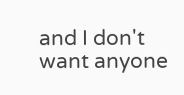and I don't want anyone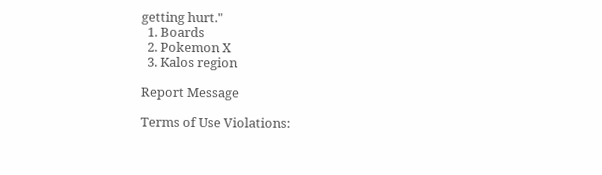getting hurt."
  1. Boards
  2. Pokemon X
  3. Kalos region

Report Message

Terms of Use Violations: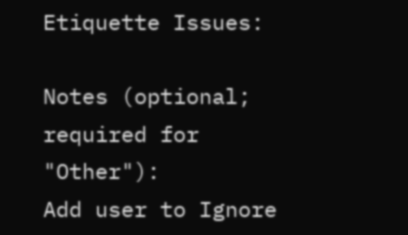Etiquette Issues:

Notes (optional; required for "Other"):
Add user to Ignore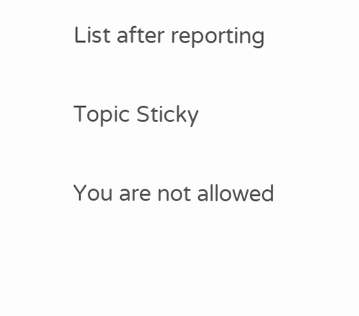List after reporting

Topic Sticky

You are not allowed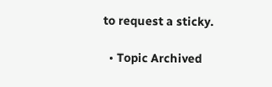to request a sticky.

  • Topic Archived